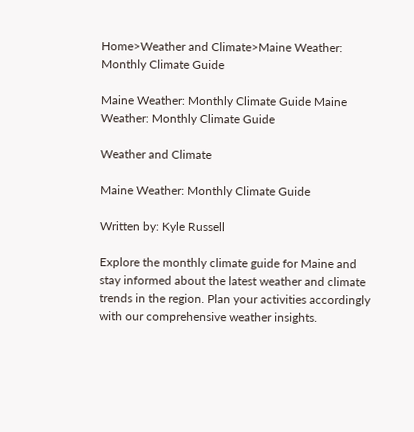Home>Weather and Climate>Maine Weather: Monthly Climate Guide

Maine Weather: Monthly Climate Guide Maine Weather: Monthly Climate Guide

Weather and Climate

Maine Weather: Monthly Climate Guide

Written by: Kyle Russell

Explore the monthly climate guide for Maine and stay informed about the latest weather and climate trends in the region. Plan your activities accordingly with our comprehensive weather insights.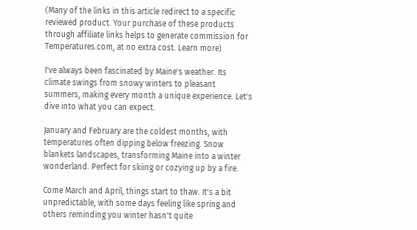(Many of the links in this article redirect to a specific reviewed product. Your purchase of these products through affiliate links helps to generate commission for Temperatures.com, at no extra cost. Learn more)

I've always been fascinated by Maine's weather. Its climate swings from snowy winters to pleasant summers, making every month a unique experience. Let's dive into what you can expect.

January and February are the coldest months, with temperatures often dipping below freezing. Snow blankets landscapes, transforming Maine into a winter wonderland. Perfect for skiing or cozying up by a fire.

Come March and April, things start to thaw. It's a bit unpredictable, with some days feeling like spring and others reminding you winter hasn't quite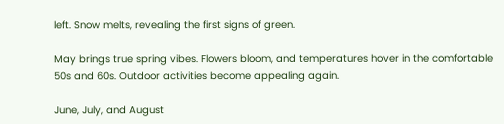left. Snow melts, revealing the first signs of green.

May brings true spring vibes. Flowers bloom, and temperatures hover in the comfortable 50s and 60s. Outdoor activities become appealing again.

June, July, and August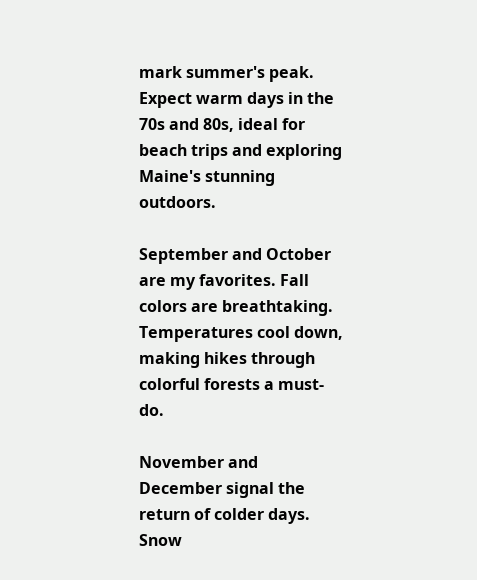mark summer's peak. Expect warm days in the 70s and 80s, ideal for beach trips and exploring Maine's stunning outdoors.

September and October are my favorites. Fall colors are breathtaking. Temperatures cool down, making hikes through colorful forests a must-do.

November and December signal the return of colder days. Snow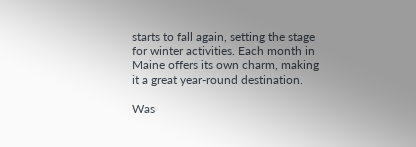starts to fall again, setting the stage for winter activities. Each month in Maine offers its own charm, making it a great year-round destination.

Was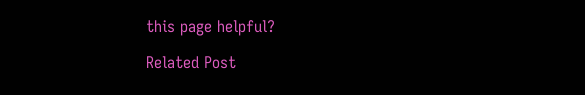this page helpful?

Related Post